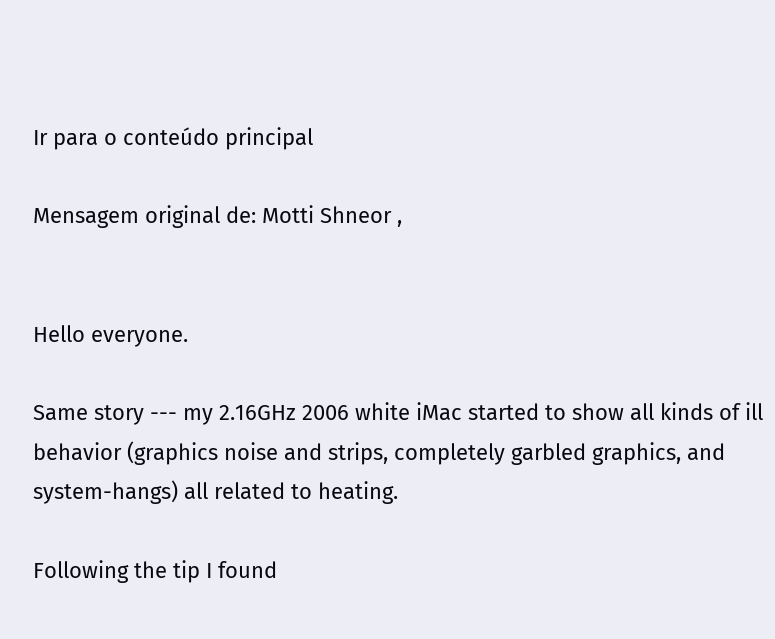Ir para o conteúdo principal

Mensagem original de: Motti Shneor ,


Hello everyone.

Same story --- my 2.16GHz 2006 white iMac started to show all kinds of ill behavior (graphics noise and strips, completely garbled graphics, and system-hangs) all related to heating.

Following the tip I found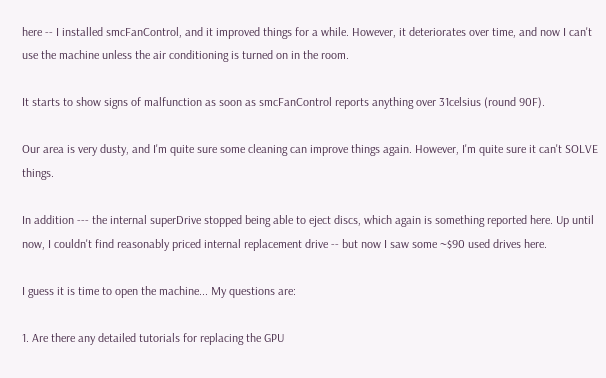here -- I installed smcFanControl, and it improved things for a while. However, it deteriorates over time, and now I can't use the machine unless the air conditioning is turned on in the room.

It starts to show signs of malfunction as soon as smcFanControl reports anything over 31celsius (round 90F).

Our area is very dusty, and I'm quite sure some cleaning can improve things again. However, I'm quite sure it can't SOLVE things.

In addition --- the internal superDrive stopped being able to eject discs, which again is something reported here. Up until now, I couldn't find reasonably priced internal replacement drive -- but now I saw some ~$90 used drives here.

I guess it is time to open the machine... My questions are:

1. Are there any detailed tutorials for replacing the GPU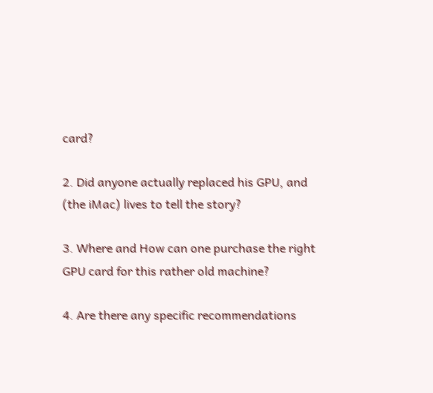card?

2. Did anyone actually replaced his GPU, and (the iMac) lives to tell the story?

3. Where and How can one purchase the right GPU card for this rather old machine?

4. Are there any specific recommendations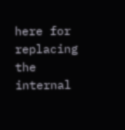here for replacing the internal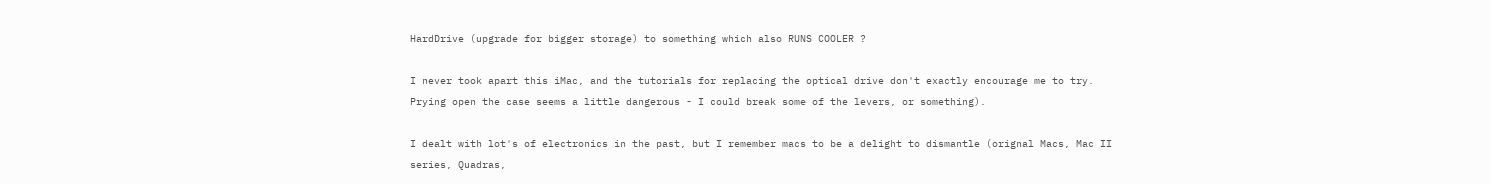HardDrive (upgrade for bigger storage) to something which also RUNS COOLER ?

I never took apart this iMac, and the tutorials for replacing the optical drive don't exactly encourage me to try. Prying open the case seems a little dangerous - I could break some of the levers, or something).

I dealt with lot's of electronics in the past, but I remember macs to be a delight to dismantle (orignal Macs, Mac II series, Quadras,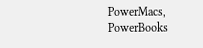PowerMacs, PowerBooks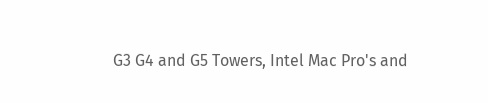G3 G4 and G5 Towers, Intel Mac Pro's and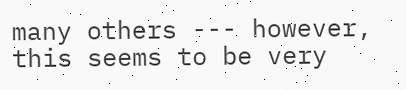many others --- however, this seems to be very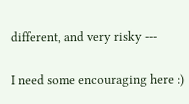different, and very risky ---

I need some encouraging here :)